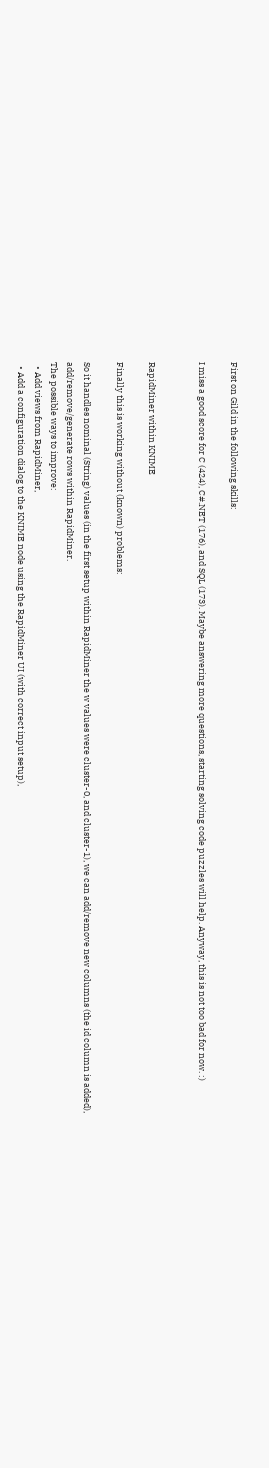First on Gild in the following skills:

I miss a good score for C (424), C#.NET (176), and SQL (173). Maybe answering more questions, starting solving code puzzles will help. Anyway, this is not too bad for now. :)


RapidMiner within KNIME

Finally this is working without (known) problems:

So it handles nominal (String) values (in the first setup within RapidMiner the w values were cluster-0, and cluster-1), we can add/remove new columns (the id column is added), add/remove/generate rows within RapidMiner.
The possible ways to improve:
  • Add views from RapidMiner,
  • Add a configuration dialog to the KNIME node using the RapidMiner UI (with correct input setup),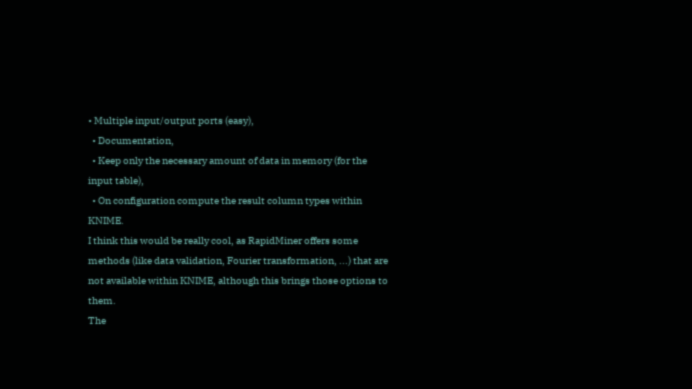• Multiple input/output ports (easy),
  • Documentation,
  • Keep only the necessary amount of data in memory (for the input table),
  • On configuration compute the result column types within KNIME.
I think this would be really cool, as RapidMiner offers some methods (like data validation, Fourier transformation, ...) that are not available within KNIME, although this brings those options to them.
The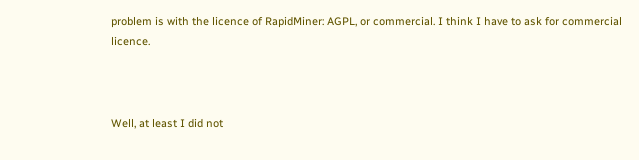problem is with the licence of RapidMiner: AGPL, or commercial. I think I have to ask for commercial licence.



Well, at least I did not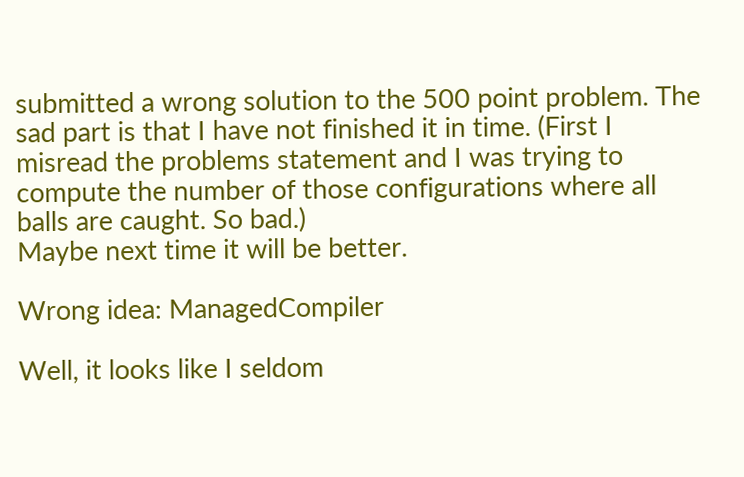submitted a wrong solution to the 500 point problem. The sad part is that I have not finished it in time. (First I misread the problems statement and I was trying to compute the number of those configurations where all balls are caught. So bad.)
Maybe next time it will be better.

Wrong idea: ManagedCompiler

Well, it looks like I seldom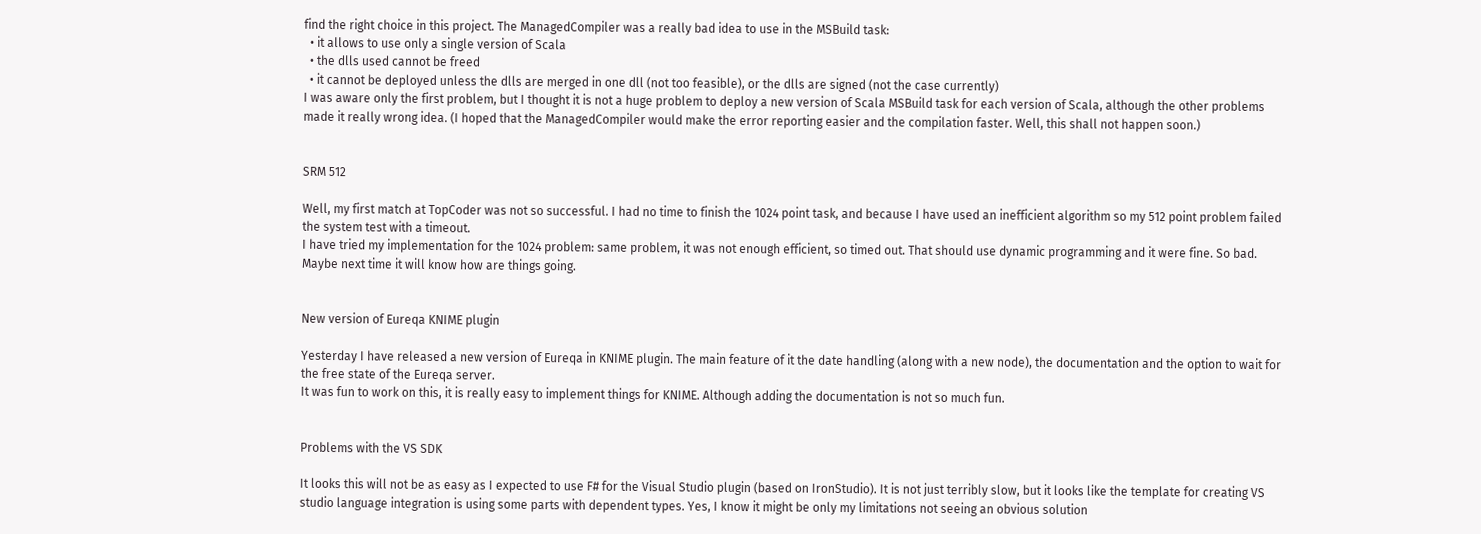find the right choice in this project. The ManagedCompiler was a really bad idea to use in the MSBuild task:
  • it allows to use only a single version of Scala
  • the dlls used cannot be freed
  • it cannot be deployed unless the dlls are merged in one dll (not too feasible), or the dlls are signed (not the case currently)
I was aware only the first problem, but I thought it is not a huge problem to deploy a new version of Scala MSBuild task for each version of Scala, although the other problems made it really wrong idea. (I hoped that the ManagedCompiler would make the error reporting easier and the compilation faster. Well, this shall not happen soon.)


SRM 512

Well, my first match at TopCoder was not so successful. I had no time to finish the 1024 point task, and because I have used an inefficient algorithm so my 512 point problem failed the system test with a timeout.
I have tried my implementation for the 1024 problem: same problem, it was not enough efficient, so timed out. That should use dynamic programming and it were fine. So bad.
Maybe next time it will know how are things going.


New version of Eureqa KNIME plugin

Yesterday I have released a new version of Eureqa in KNIME plugin. The main feature of it the date handling (along with a new node), the documentation and the option to wait for the free state of the Eureqa server.
It was fun to work on this, it is really easy to implement things for KNIME. Although adding the documentation is not so much fun.


Problems with the VS SDK

It looks this will not be as easy as I expected to use F# for the Visual Studio plugin (based on IronStudio). It is not just terribly slow, but it looks like the template for creating VS studio language integration is using some parts with dependent types. Yes, I know it might be only my limitations not seeing an obvious solution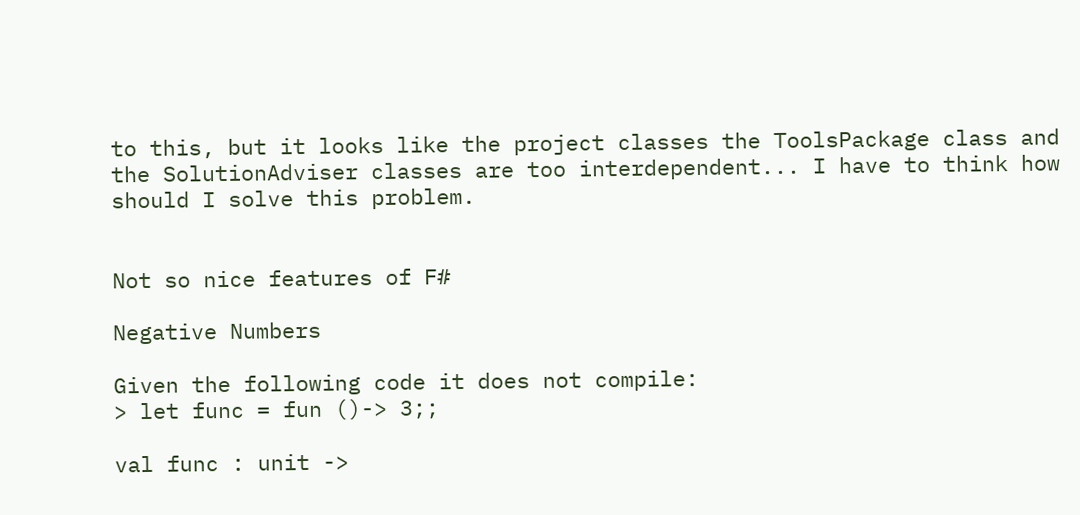to this, but it looks like the project classes the ToolsPackage class and the SolutionAdviser classes are too interdependent... I have to think how should I solve this problem.


Not so nice features of F#

Negative Numbers

Given the following code it does not compile:
> let func = fun ()-> 3;;

val func : unit ->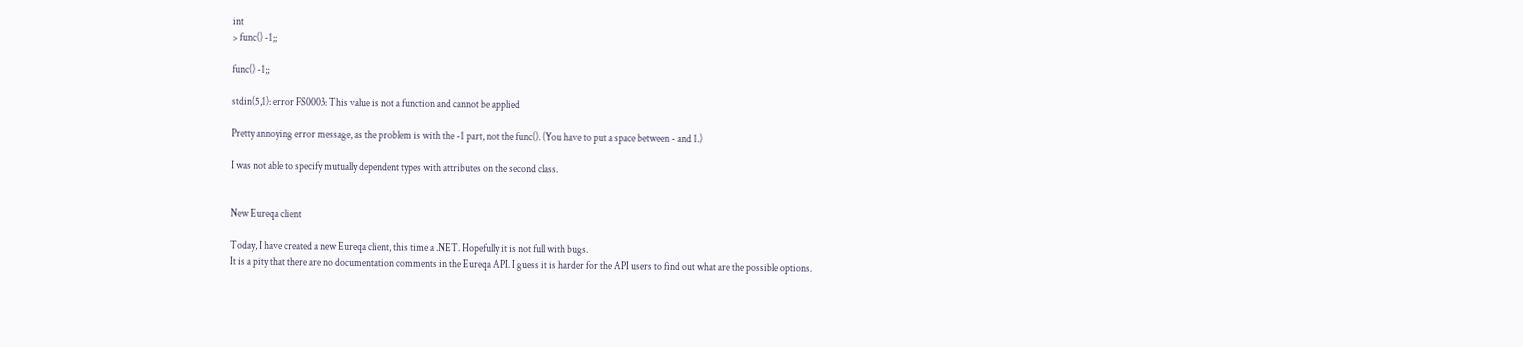int
> func() -1;;

func() -1;;

stdin(5,1): error FS0003: This value is not a function and cannot be applied

Pretty annoying error message, as the problem is with the -1 part, not the func(). (You have to put a space between - and 1.)

I was not able to specify mutually dependent types with attributes on the second class.


New Eureqa client

Today, I have created a new Eureqa client, this time a .NET. Hopefully it is not full with bugs.
It is a pity that there are no documentation comments in the Eureqa API. I guess it is harder for the API users to find out what are the possible options.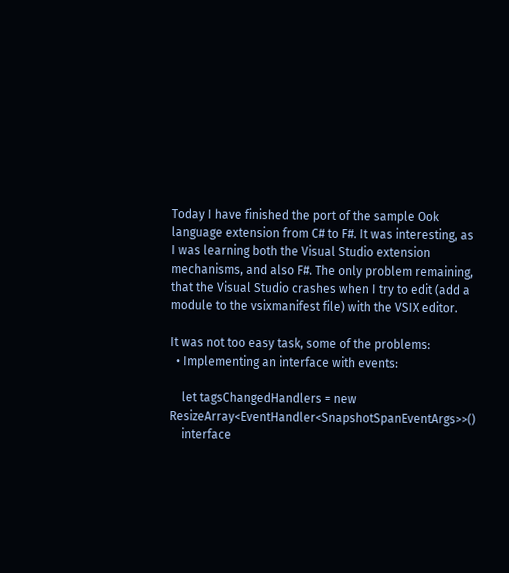Today I have finished the port of the sample Ook language extension from C# to F#. It was interesting, as I was learning both the Visual Studio extension mechanisms, and also F#. The only problem remaining, that the Visual Studio crashes when I try to edit (add a module to the vsixmanifest file) with the VSIX editor.

It was not too easy task, some of the problems:
  • Implementing an interface with events:

    let tagsChangedHandlers = new ResizeArray<EventHandler<SnapshotSpanEventArgs>>()
    interface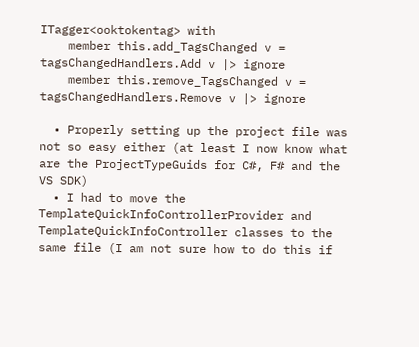ITagger<ooktokentag> with
    member this.add_TagsChanged v = tagsChangedHandlers.Add v |> ignore
    member this.remove_TagsChanged v = tagsChangedHandlers.Remove v |> ignore

  • Properly setting up the project file was not so easy either (at least I now know what are the ProjectTypeGuids for C#, F# and the VS SDK)
  • I had to move the TemplateQuickInfoControllerProvider and TemplateQuickInfoController classes to the same file (I am not sure how to do this if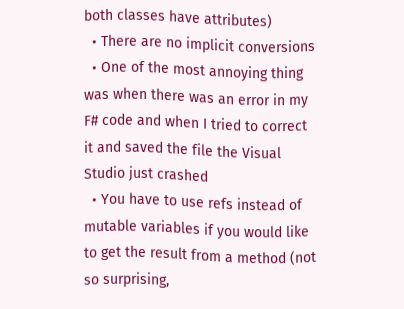both classes have attributes)
  • There are no implicit conversions
  • One of the most annoying thing was when there was an error in my F# code and when I tried to correct it and saved the file the Visual Studio just crashed
  • You have to use refs instead of mutable variables if you would like to get the result from a method (not so surprising,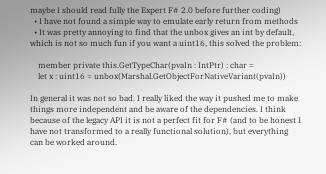maybe I should read fully the Expert F# 2.0 before further coding)
  • I have not found a simple way to emulate early return from methods
  • It was pretty annoying to find that the unbox gives an int by default, which is not so much fun if you want a uint16, this solved the problem:

    member private this.GetTypeChar(pvaIn : IntPtr) : char =
    let x : uint16 = unbox(Marshal.GetObjectForNativeVariant(pvaIn))

In general it was not so bad. I really liked the way it pushed me to make things more independent and be aware of the dependencies. I think because of the legacy API it is not a perfect fit for F# (and to be honest I have not transformed to a really functional solution), but everything can be worked around.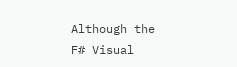Although the F# Visual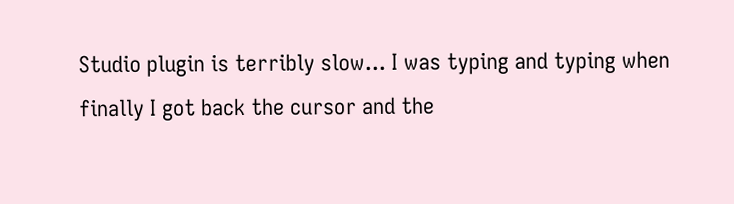Studio plugin is terribly slow... I was typing and typing when finally I got back the cursor and the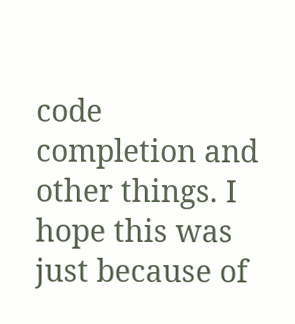code completion and other things. I hope this was just because of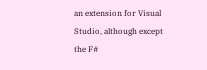an extension for Visual Studio, although except the F#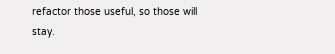refactor those useful, so those will stay.